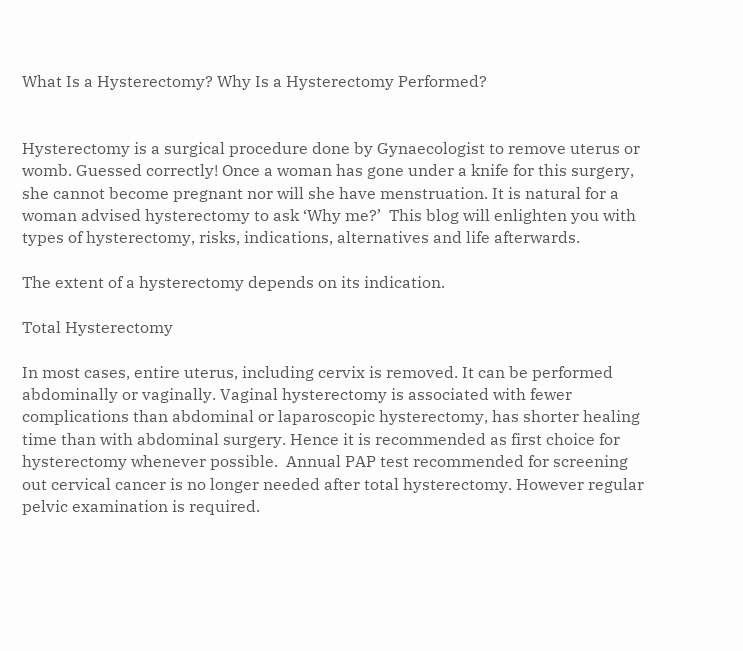What Is a Hysterectomy? Why Is a Hysterectomy Performed?


Hysterectomy is a surgical procedure done by Gynaecologist to remove uterus or womb. Guessed correctly! Once a woman has gone under a knife for this surgery, she cannot become pregnant nor will she have menstruation. It is natural for a woman advised hysterectomy to ask ‘Why me?’  This blog will enlighten you with types of hysterectomy, risks, indications, alternatives and life afterwards.

The extent of a hysterectomy depends on its indication.

Total Hysterectomy

In most cases, entire uterus, including cervix is removed. It can be performed abdominally or vaginally. Vaginal hysterectomy is associated with fewer complications than abdominal or laparoscopic hysterectomy, has shorter healing time than with abdominal surgery. Hence it is recommended as first choice for hysterectomy whenever possible.  Annual PAP test recommended for screening out cervical cancer is no longer needed after total hysterectomy. However regular pelvic examination is required.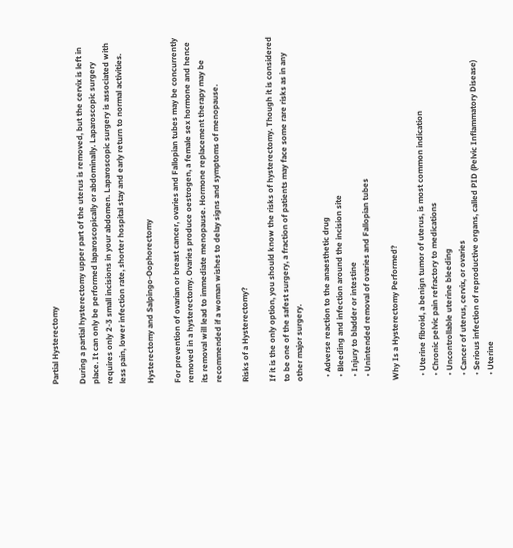Partial Hysterectomy

During a partial hysterectomy upper part of the uterus is removed, but the cervix is left in place. It can only be performed laparoscopically or abdominally. Laparoscopic surgery requires only 2-3 small incisions in your abdomen. Laparoscopic surgery is associated with less pain, lower infection rate, shorter hospital stay and early return to normal activities.

Hysterectomy and Salpingo-Oophorectomy

For prevention of ovarian or breast cancer, ovaries and Fallopian tubes may be concurrently removed in a hysterectomy. Ovaries produce oestrogen, a female sex hormone and hence its removal will lead to immediate menopause. Hormone replacement therapy may be recommended if a woman wishes to delay signs and symptoms of menopause.

Risks of a Hysterectomy?

If it is the only option, you should know the risks of hysterectomy. Though it is considered to be one of the safest surgery, a fraction of patients may face some rare risks as in any other major surgery.

  • Adverse reaction to the anaesthetic drug
  • Bleeding and infection around the incision site
  • Injury to bladder or intestine
  • Unintended removal of ovaries and Fallopian tubes

Why Is a Hysterectomy Performed?

  • Uterine fibroid, a benign tumor of uterus, is most common indication
  • Chronic pelvic pain refractory to medications
  • Uncontrollable uterine bleeding
  • Cancer of uterus, cervix, or ovaries
  • Serious infection of reproductive organs, called PID (Pelvic Inflammatory Disease)
  • Uterine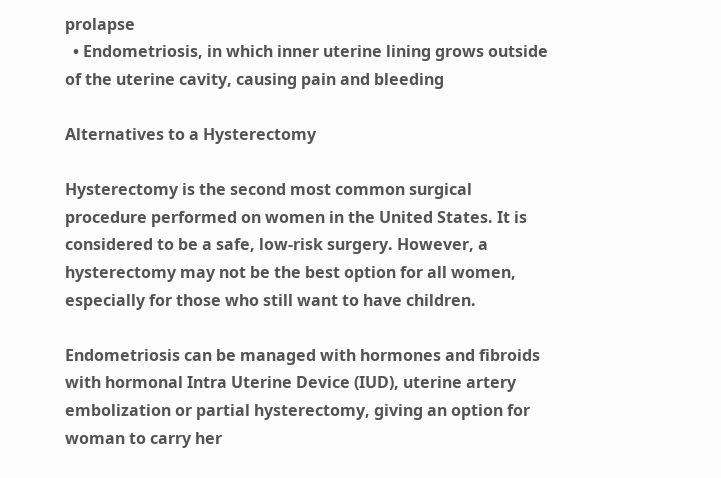prolapse
  • Endometriosis, in which inner uterine lining grows outside of the uterine cavity, causing pain and bleeding

Alternatives to a Hysterectomy

Hysterectomy is the second most common surgical procedure performed on women in the United States. It is considered to be a safe, low-risk surgery. However, a hysterectomy may not be the best option for all women, especially for those who still want to have children.

Endometriosis can be managed with hormones and fibroids with hormonal Intra Uterine Device (IUD), uterine artery embolization or partial hysterectomy, giving an option for woman to carry her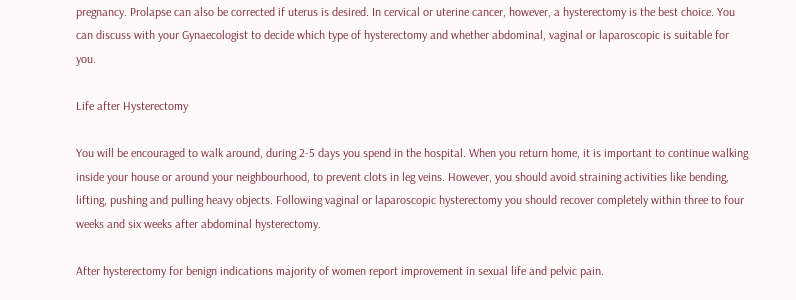pregnancy. Prolapse can also be corrected if uterus is desired. In cervical or uterine cancer, however, a hysterectomy is the best choice. You can discuss with your Gynaecologist to decide which type of hysterectomy and whether abdominal, vaginal or laparoscopic is suitable for you.

Life after Hysterectomy

You will be encouraged to walk around, during 2-5 days you spend in the hospital. When you return home, it is important to continue walking inside your house or around your neighbourhood, to prevent clots in leg veins. However, you should avoid straining activities like bending, lifting, pushing and pulling heavy objects. Following vaginal or laparoscopic hysterectomy you should recover completely within three to four weeks and six weeks after abdominal hysterectomy.

After hysterectomy for benign indications majority of women report improvement in sexual life and pelvic pain.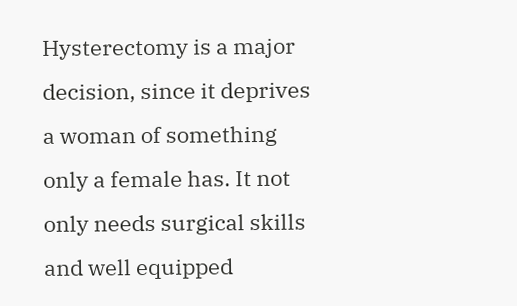Hysterectomy is a major decision, since it deprives a woman of something only a female has. It not only needs surgical skills and well equipped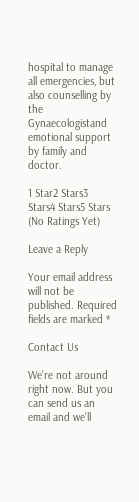hospital to manage all emergencies, but also counselling by the Gynaecologistand emotional support by family and doctor.

1 Star2 Stars3 Stars4 Stars5 Stars (No Ratings Yet)

Leave a Reply

Your email address will not be published. Required fields are marked *

Contact Us

We're not around right now. But you can send us an email and we'll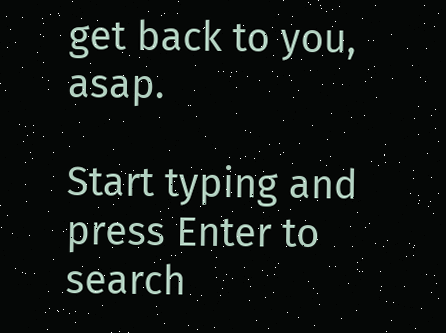get back to you, asap.

Start typing and press Enter to search